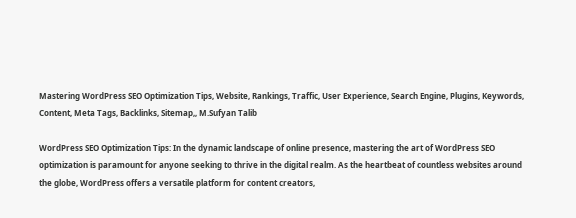Mastering WordPress SEO Optimization Tips, Website, Rankings, Traffic, User Experience, Search Engine, Plugins, Keywords, Content, Meta Tags, Backlinks, Sitemap,, M.Sufyan Talib

WordPress SEO Optimization Tips: In the dynamic landscape of online presence, mastering the art of WordPress SEO optimization is paramount for anyone seeking to thrive in the digital realm. As the heartbeat of countless websites around the globe, WordPress offers a versatile platform for content creators,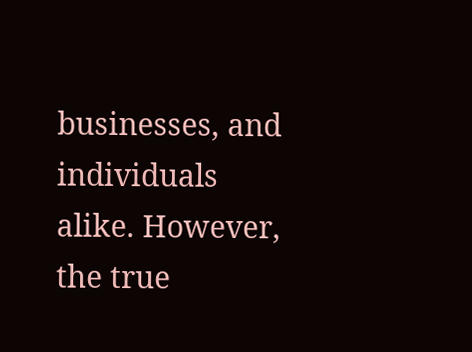businesses, and individuals alike. However, the true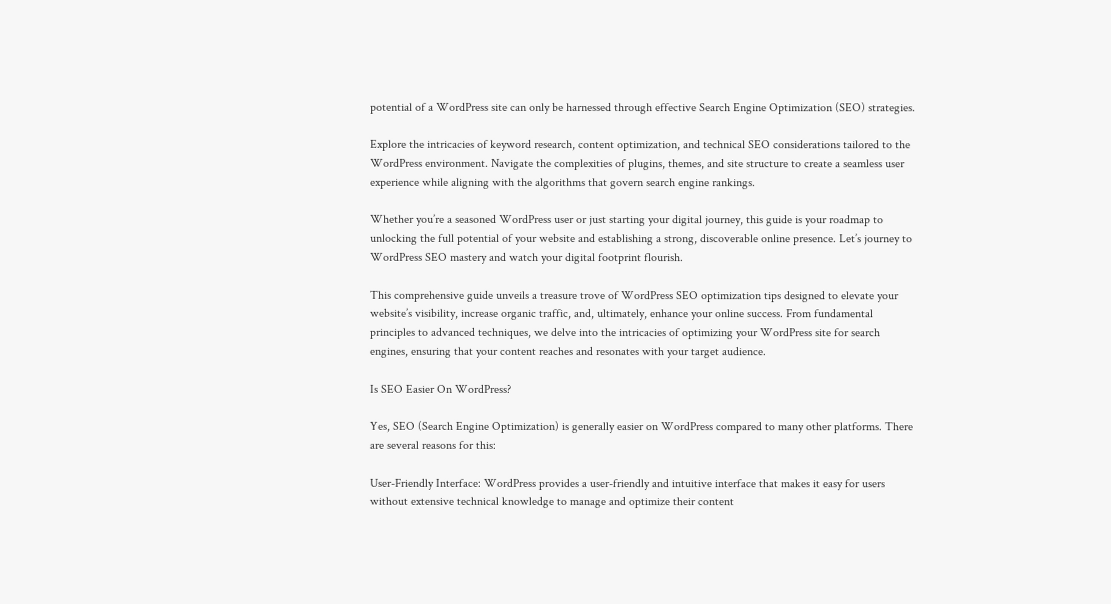potential of a WordPress site can only be harnessed through effective Search Engine Optimization (SEO) strategies.

Explore the intricacies of keyword research, content optimization, and technical SEO considerations tailored to the WordPress environment. Navigate the complexities of plugins, themes, and site structure to create a seamless user experience while aligning with the algorithms that govern search engine rankings.

Whether you’re a seasoned WordPress user or just starting your digital journey, this guide is your roadmap to unlocking the full potential of your website and establishing a strong, discoverable online presence. Let’s journey to WordPress SEO mastery and watch your digital footprint flourish.

This comprehensive guide unveils a treasure trove of WordPress SEO optimization tips designed to elevate your website’s visibility, increase organic traffic, and, ultimately, enhance your online success. From fundamental principles to advanced techniques, we delve into the intricacies of optimizing your WordPress site for search engines, ensuring that your content reaches and resonates with your target audience.

Is SEO Easier On WordPress?

Yes, SEO (Search Engine Optimization) is generally easier on WordPress compared to many other platforms. There are several reasons for this:

User-Friendly Interface: WordPress provides a user-friendly and intuitive interface that makes it easy for users without extensive technical knowledge to manage and optimize their content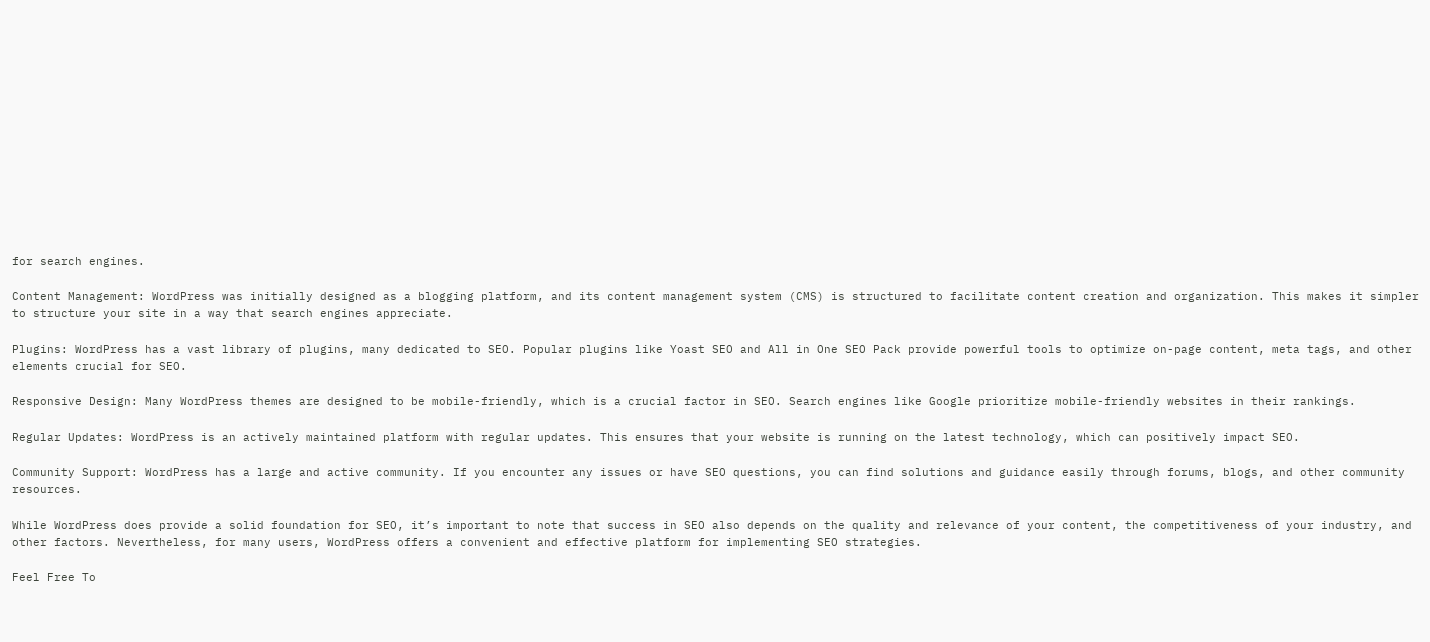for search engines.

Content Management: WordPress was initially designed as a blogging platform, and its content management system (CMS) is structured to facilitate content creation and organization. This makes it simpler to structure your site in a way that search engines appreciate.

Plugins: WordPress has a vast library of plugins, many dedicated to SEO. Popular plugins like Yoast SEO and All in One SEO Pack provide powerful tools to optimize on-page content, meta tags, and other elements crucial for SEO.

Responsive Design: Many WordPress themes are designed to be mobile-friendly, which is a crucial factor in SEO. Search engines like Google prioritize mobile-friendly websites in their rankings.

Regular Updates: WordPress is an actively maintained platform with regular updates. This ensures that your website is running on the latest technology, which can positively impact SEO.

Community Support: WordPress has a large and active community. If you encounter any issues or have SEO questions, you can find solutions and guidance easily through forums, blogs, and other community resources.

While WordPress does provide a solid foundation for SEO, it’s important to note that success in SEO also depends on the quality and relevance of your content, the competitiveness of your industry, and other factors. Nevertheless, for many users, WordPress offers a convenient and effective platform for implementing SEO strategies.

Feel Free To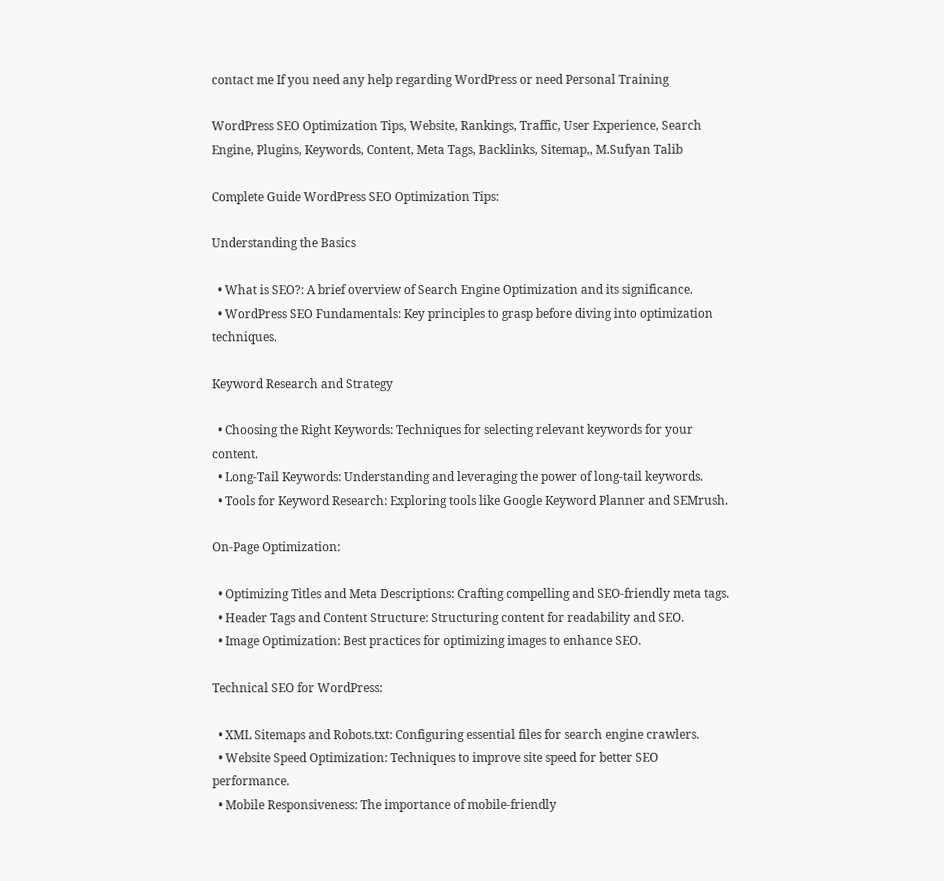contact me If you need any help regarding WordPress or need Personal Training

WordPress SEO Optimization Tips, Website, Rankings, Traffic, User Experience, Search Engine, Plugins, Keywords, Content, Meta Tags, Backlinks, Sitemap,, M.Sufyan Talib

Complete Guide WordPress SEO Optimization Tips:

Understanding the Basics

  • What is SEO?: A brief overview of Search Engine Optimization and its significance.
  • WordPress SEO Fundamentals: Key principles to grasp before diving into optimization techniques.

Keyword Research and Strategy

  • Choosing the Right Keywords: Techniques for selecting relevant keywords for your content.
  • Long-Tail Keywords: Understanding and leveraging the power of long-tail keywords.
  • Tools for Keyword Research: Exploring tools like Google Keyword Planner and SEMrush.

On-Page Optimization:

  • Optimizing Titles and Meta Descriptions: Crafting compelling and SEO-friendly meta tags.
  • Header Tags and Content Structure: Structuring content for readability and SEO.
  • Image Optimization: Best practices for optimizing images to enhance SEO.

Technical SEO for WordPress:

  • XML Sitemaps and Robots.txt: Configuring essential files for search engine crawlers.
  • Website Speed Optimization: Techniques to improve site speed for better SEO performance.
  • Mobile Responsiveness: The importance of mobile-friendly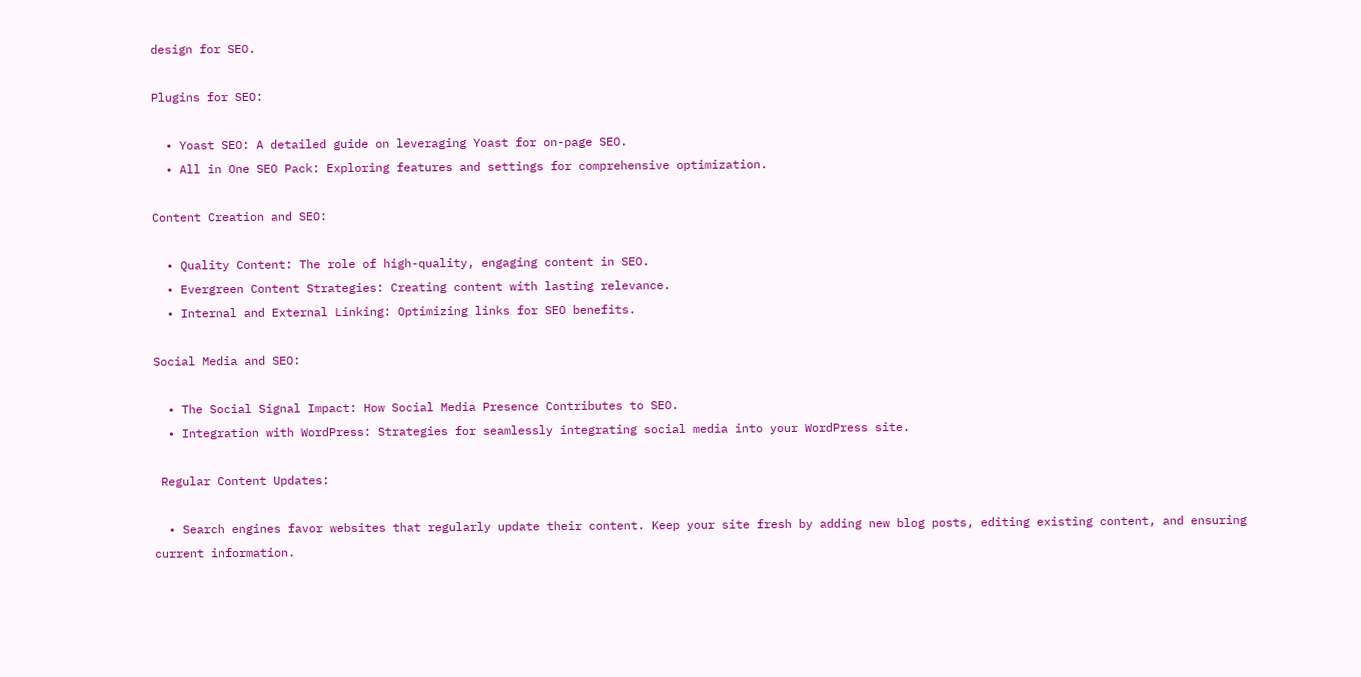design for SEO.

Plugins for SEO:

  • Yoast SEO: A detailed guide on leveraging Yoast for on-page SEO.
  • All in One SEO Pack: Exploring features and settings for comprehensive optimization.

Content Creation and SEO:

  • Quality Content: The role of high-quality, engaging content in SEO.
  • Evergreen Content Strategies: Creating content with lasting relevance.
  • Internal and External Linking: Optimizing links for SEO benefits.

Social Media and SEO:

  • The Social Signal Impact: How Social Media Presence Contributes to SEO.
  • Integration with WordPress: Strategies for seamlessly integrating social media into your WordPress site.

 Regular Content Updates:

  • Search engines favor websites that regularly update their content. Keep your site fresh by adding new blog posts, editing existing content, and ensuring current information.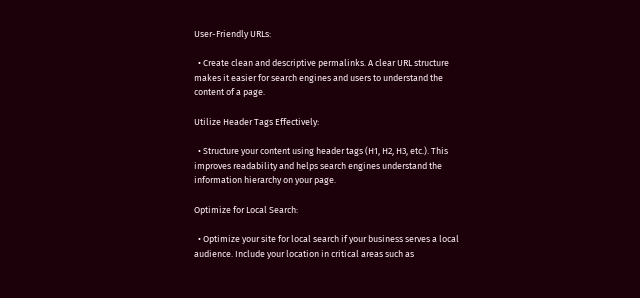User-Friendly URLs:

  • Create clean and descriptive permalinks. A clear URL structure makes it easier for search engines and users to understand the content of a page.

Utilize Header Tags Effectively:

  • Structure your content using header tags (H1, H2, H3, etc.). This improves readability and helps search engines understand the information hierarchy on your page.

Optimize for Local Search:

  • Optimize your site for local search if your business serves a local audience. Include your location in critical areas such as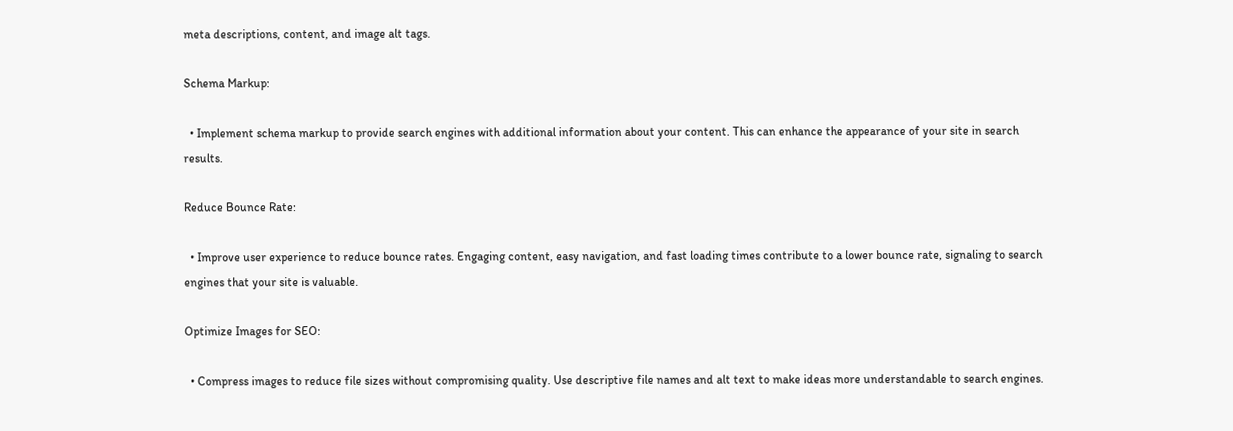meta descriptions, content, and image alt tags.

Schema Markup:

  • Implement schema markup to provide search engines with additional information about your content. This can enhance the appearance of your site in search results.

Reduce Bounce Rate:

  • Improve user experience to reduce bounce rates. Engaging content, easy navigation, and fast loading times contribute to a lower bounce rate, signaling to search engines that your site is valuable.

Optimize Images for SEO:

  • Compress images to reduce file sizes without compromising quality. Use descriptive file names and alt text to make ideas more understandable to search engines.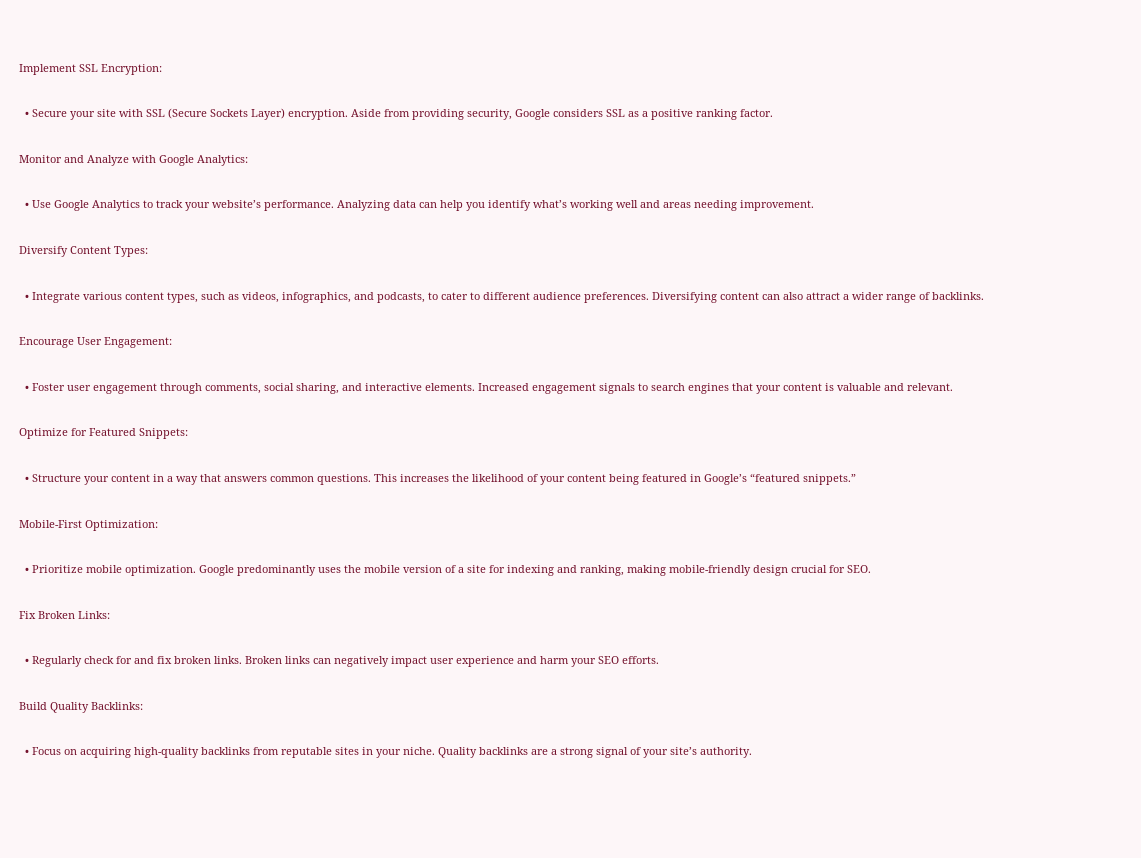Implement SSL Encryption:

  • Secure your site with SSL (Secure Sockets Layer) encryption. Aside from providing security, Google considers SSL as a positive ranking factor.

Monitor and Analyze with Google Analytics:

  • Use Google Analytics to track your website’s performance. Analyzing data can help you identify what’s working well and areas needing improvement.

Diversify Content Types:

  • Integrate various content types, such as videos, infographics, and podcasts, to cater to different audience preferences. Diversifying content can also attract a wider range of backlinks.

Encourage User Engagement:

  • Foster user engagement through comments, social sharing, and interactive elements. Increased engagement signals to search engines that your content is valuable and relevant.

Optimize for Featured Snippets:

  • Structure your content in a way that answers common questions. This increases the likelihood of your content being featured in Google’s “featured snippets.”

Mobile-First Optimization:

  • Prioritize mobile optimization. Google predominantly uses the mobile version of a site for indexing and ranking, making mobile-friendly design crucial for SEO.

Fix Broken Links:

  • Regularly check for and fix broken links. Broken links can negatively impact user experience and harm your SEO efforts.

Build Quality Backlinks:

  • Focus on acquiring high-quality backlinks from reputable sites in your niche. Quality backlinks are a strong signal of your site’s authority.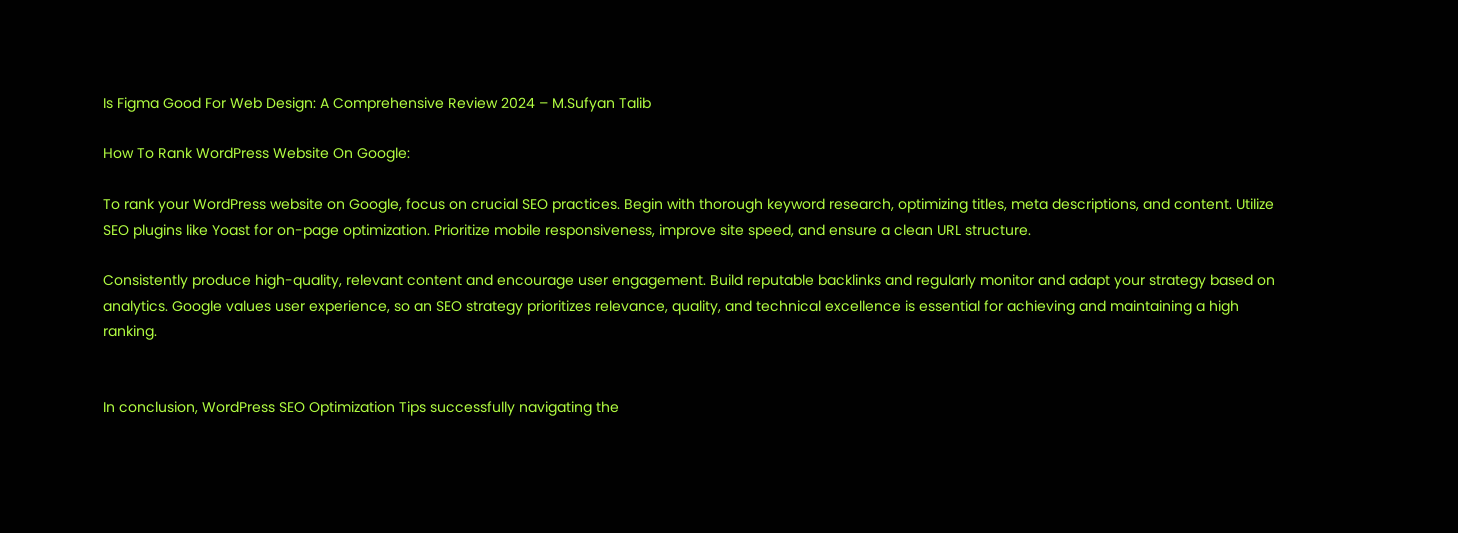Is Figma Good For Web Design: A Comprehensive Review 2024 – M.Sufyan Talib

How To Rank WordPress Website On Google:

To rank your WordPress website on Google, focus on crucial SEO practices. Begin with thorough keyword research, optimizing titles, meta descriptions, and content. Utilize SEO plugins like Yoast for on-page optimization. Prioritize mobile responsiveness, improve site speed, and ensure a clean URL structure.

Consistently produce high-quality, relevant content and encourage user engagement. Build reputable backlinks and regularly monitor and adapt your strategy based on analytics. Google values user experience, so an SEO strategy prioritizes relevance, quality, and technical excellence is essential for achieving and maintaining a high ranking.


In conclusion, WordPress SEO Optimization Tips successfully navigating the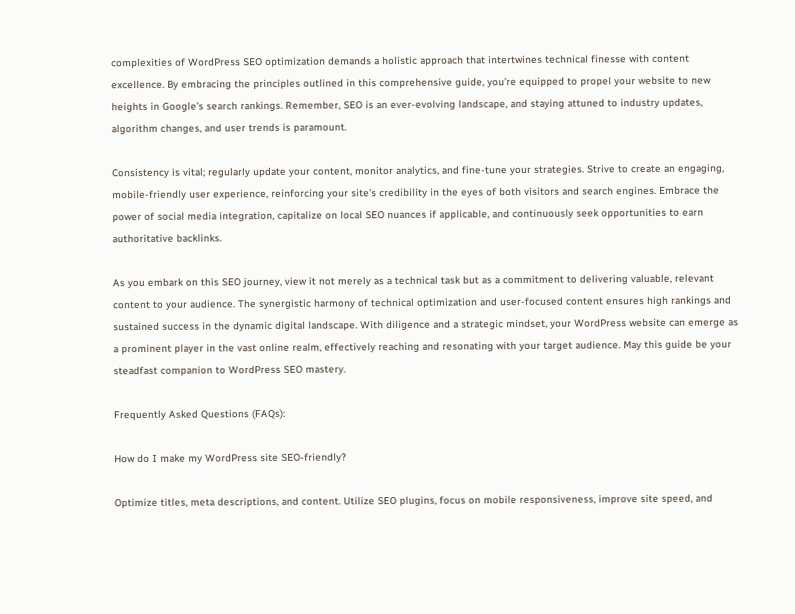complexities of WordPress SEO optimization demands a holistic approach that intertwines technical finesse with content excellence. By embracing the principles outlined in this comprehensive guide, you’re equipped to propel your website to new heights in Google’s search rankings. Remember, SEO is an ever-evolving landscape, and staying attuned to industry updates, algorithm changes, and user trends is paramount.

Consistency is vital; regularly update your content, monitor analytics, and fine-tune your strategies. Strive to create an engaging, mobile-friendly user experience, reinforcing your site’s credibility in the eyes of both visitors and search engines. Embrace the power of social media integration, capitalize on local SEO nuances if applicable, and continuously seek opportunities to earn authoritative backlinks.

As you embark on this SEO journey, view it not merely as a technical task but as a commitment to delivering valuable, relevant content to your audience. The synergistic harmony of technical optimization and user-focused content ensures high rankings and sustained success in the dynamic digital landscape. With diligence and a strategic mindset, your WordPress website can emerge as a prominent player in the vast online realm, effectively reaching and resonating with your target audience. May this guide be your steadfast companion to WordPress SEO mastery.

Frequently Asked Questions (FAQs):

How do I make my WordPress site SEO-friendly?

Optimize titles, meta descriptions, and content. Utilize SEO plugins, focus on mobile responsiveness, improve site speed, and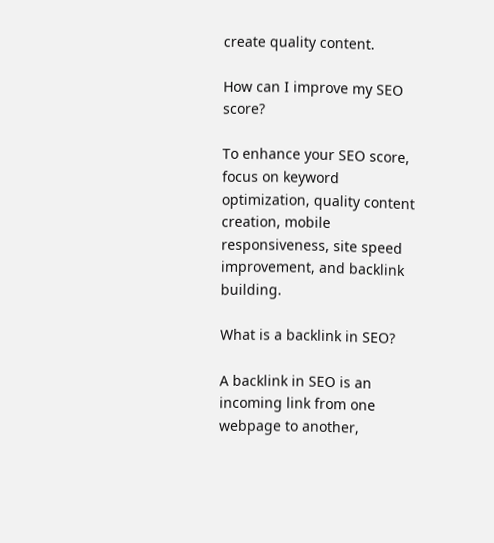create quality content.

How can I improve my SEO score?

To enhance your SEO score, focus on keyword optimization, quality content creation, mobile responsiveness, site speed improvement, and backlink building.

What is a backlink in SEO?

A backlink in SEO is an incoming link from one webpage to another,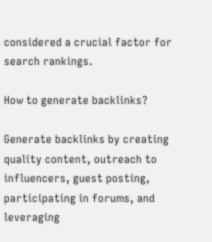considered a crucial factor for search rankings.

How to generate backlinks?

Generate backlinks by creating quality content, outreach to influencers, guest posting, participating in forums, and leveraging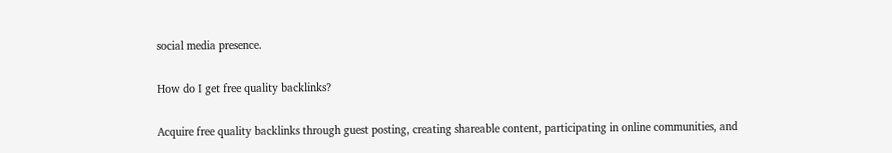social media presence.

How do I get free quality backlinks?

Acquire free quality backlinks through guest posting, creating shareable content, participating in online communities, and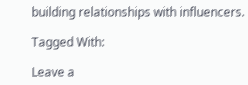building relationships with influencers.

Tagged With:

Leave a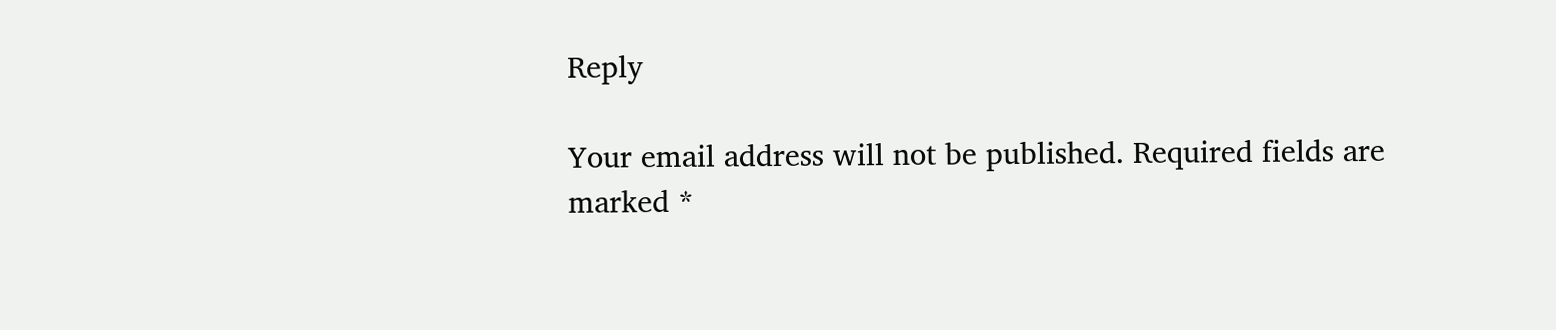Reply

Your email address will not be published. Required fields are marked *